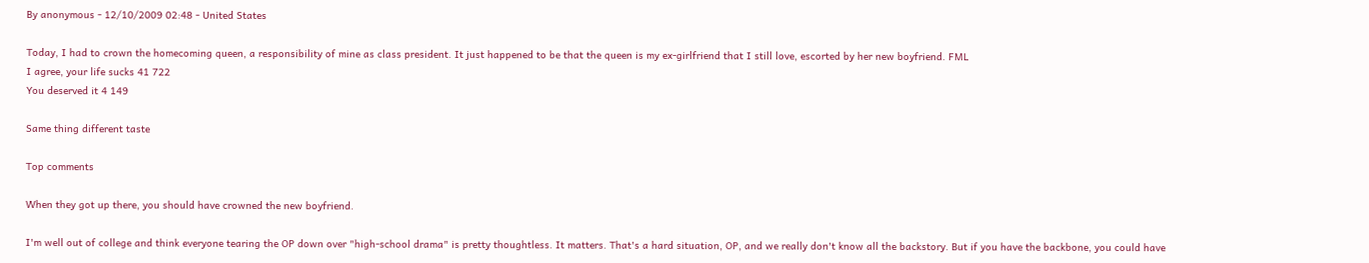By anonymous - 12/10/2009 02:48 - United States

Today, I had to crown the homecoming queen, a responsibility of mine as class president. It just happened to be that the queen is my ex-girlfriend that I still love, escorted by her new boyfriend. FML
I agree, your life sucks 41 722
You deserved it 4 149

Same thing different taste

Top comments

When they got up there, you should have crowned the new boyfriend.

I'm well out of college and think everyone tearing the OP down over "high-school drama" is pretty thoughtless. It matters. That's a hard situation, OP, and we really don't know all the backstory. But if you have the backbone, you could have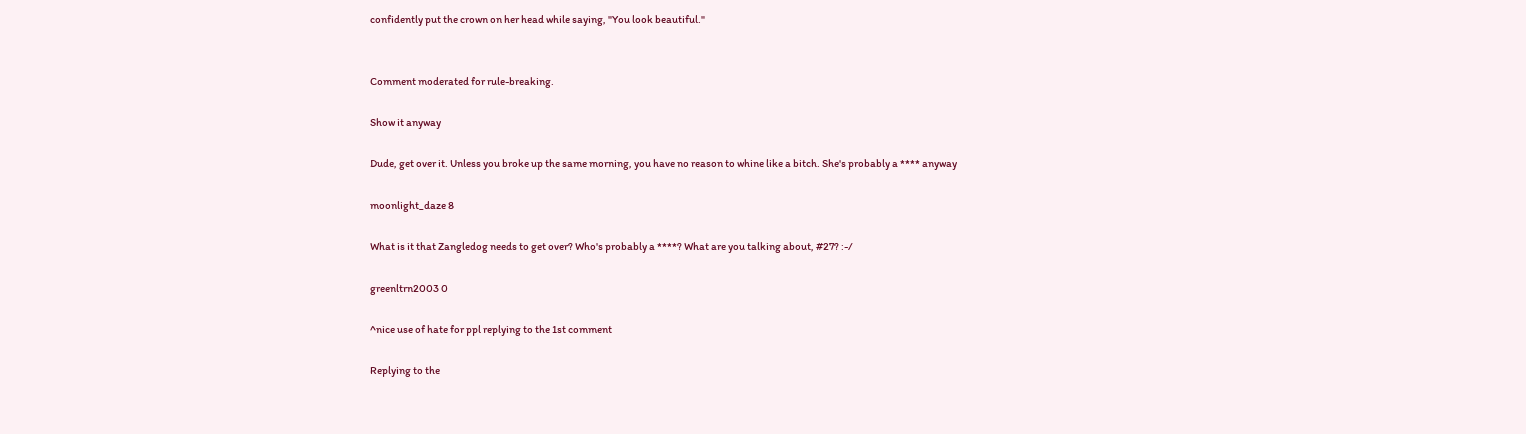confidently put the crown on her head while saying, "You look beautiful."


Comment moderated for rule-breaking.

Show it anyway

Dude, get over it. Unless you broke up the same morning, you have no reason to whine like a bitch. She's probably a **** anyway

moonlight_daze 8

What is it that Zangledog needs to get over? Who's probably a ****? What are you talking about, #27? :-/

greenltrn2003 0

^nice use of hate for ppl replying to the 1st comment

Replying to the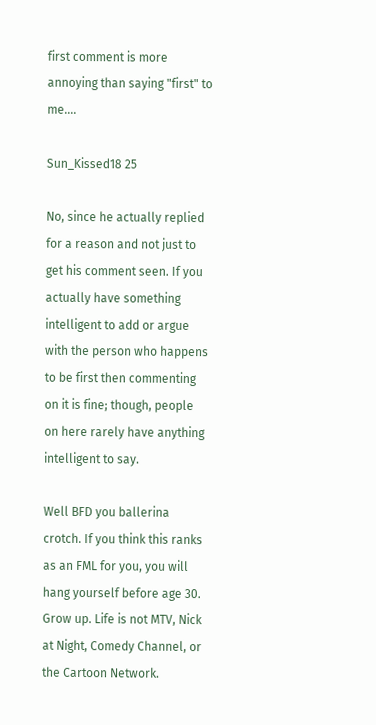first comment is more annoying than saying "first" to me....

Sun_Kissed18 25

No, since he actually replied for a reason and not just to get his comment seen. If you actually have something intelligent to add or argue with the person who happens to be first then commenting on it is fine; though, people on here rarely have anything intelligent to say.

Well BFD you ballerina crotch. If you think this ranks as an FML for you, you will hang yourself before age 30. Grow up. Life is not MTV, Nick at Night, Comedy Channel, or the Cartoon Network.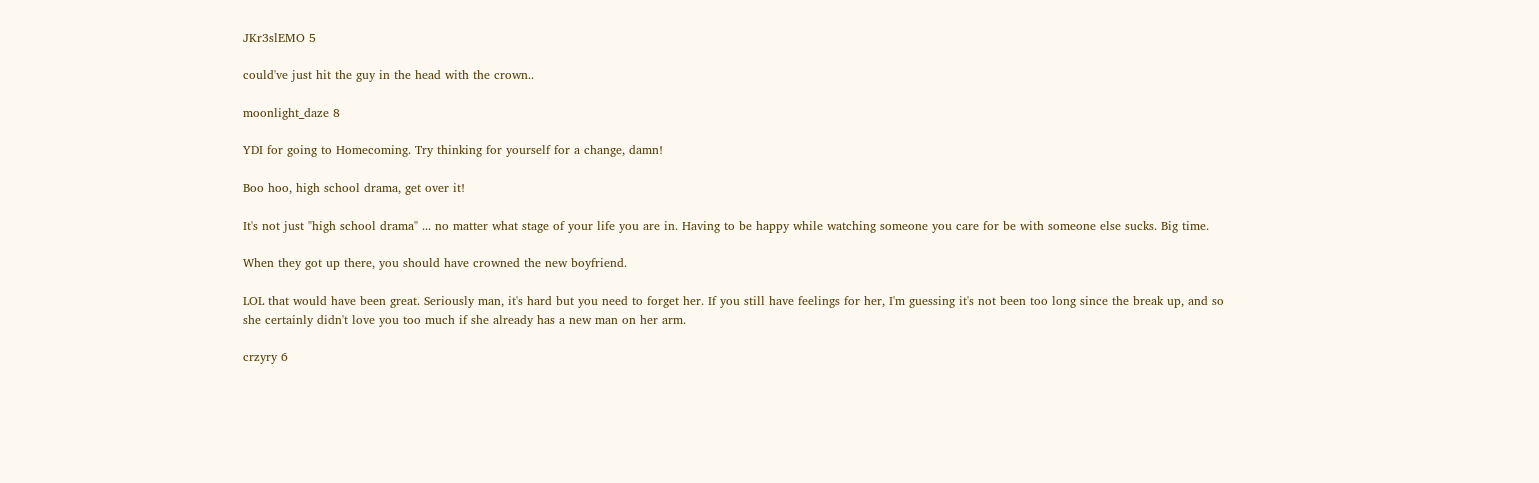JKr3slEMO 5

could've just hit the guy in the head with the crown..

moonlight_daze 8

YDI for going to Homecoming. Try thinking for yourself for a change, damn!

Boo hoo, high school drama, get over it!

It's not just "high school drama" ... no matter what stage of your life you are in. Having to be happy while watching someone you care for be with someone else sucks. Big time.

When they got up there, you should have crowned the new boyfriend.

LOL that would have been great. Seriously man, it's hard but you need to forget her. If you still have feelings for her, I'm guessing it's not been too long since the break up, and so she certainly didn't love you too much if she already has a new man on her arm.

crzyry 6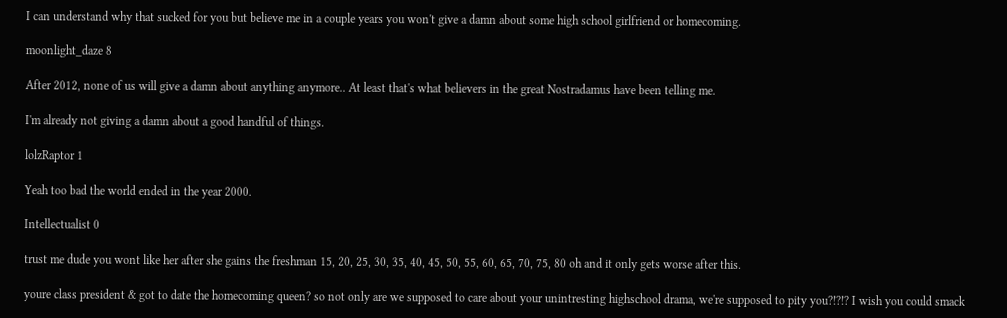I can understand why that sucked for you but believe me in a couple years you won't give a damn about some high school girlfriend or homecoming.

moonlight_daze 8

After 2012, none of us will give a damn about anything anymore.. At least that's what believers in the great Nostradamus have been telling me.

I'm already not giving a damn about a good handful of things.

lolzRaptor 1

Yeah too bad the world ended in the year 2000.

Intellectualist 0

trust me dude you wont like her after she gains the freshman 15, 20, 25, 30, 35, 40, 45, 50, 55, 60, 65, 70, 75, 80 oh and it only gets worse after this.

youre class president & got to date the homecoming queen? so not only are we supposed to care about your unintresting highschool drama, we're supposed to pity you?!?!? I wish you could smack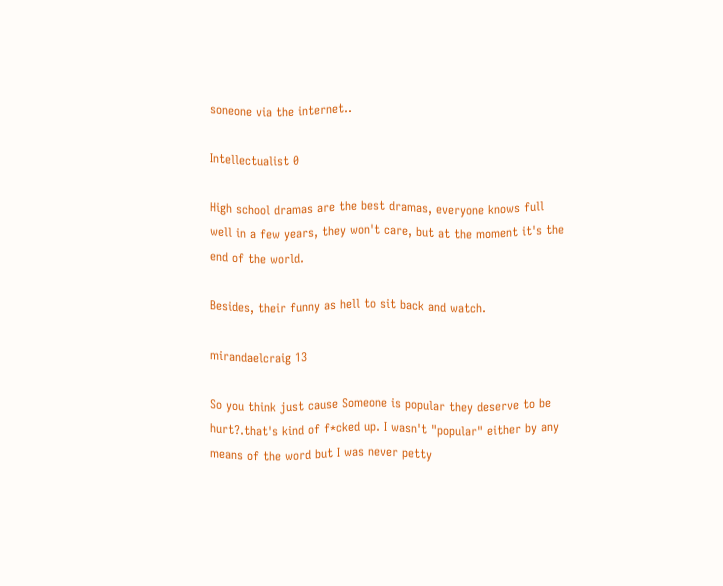soneone via the internet..

Intellectualist 0

High school dramas are the best dramas, everyone knows full well in a few years, they won't care, but at the moment it's the end of the world.

Besides, their funny as hell to sit back and watch.

mirandaelcraig 13

So you think just cause Someone is popular they deserve to be hurt?.that's kind of f*cked up. I wasn't "popular" either by any means of the word but I was never petty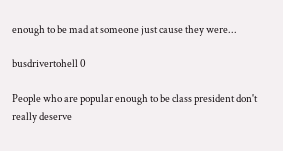enough to be mad at someone just cause they were...

busdrivertohell 0

People who are popular enough to be class president don't really deserve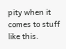pity when it comes to stuff like this.